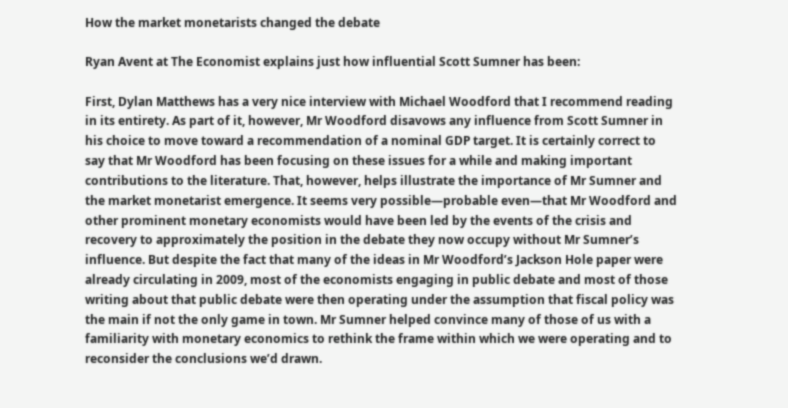How the market monetarists changed the debate

Ryan Avent at The Economist explains just how influential Scott Sumner has been:

First, Dylan Matthews has a very nice interview with Michael Woodford that I recommend reading in its entirety. As part of it, however, Mr Woodford disavows any influence from Scott Sumner in his choice to move toward a recommendation of a nominal GDP target. It is certainly correct to say that Mr Woodford has been focusing on these issues for a while and making important contributions to the literature. That, however, helps illustrate the importance of Mr Sumner and the market monetarist emergence. It seems very possible—probable even—that Mr Woodford and other prominent monetary economists would have been led by the events of the crisis and recovery to approximately the position in the debate they now occupy without Mr Sumner’s influence. But despite the fact that many of the ideas in Mr Woodford’s Jackson Hole paper were already circulating in 2009, most of the economists engaging in public debate and most of those writing about that public debate were then operating under the assumption that fiscal policy was the main if not the only game in town. Mr Sumner helped convince many of those of us with a familiarity with monetary economics to rethink the frame within which we were operating and to reconsider the conclusions we’d drawn.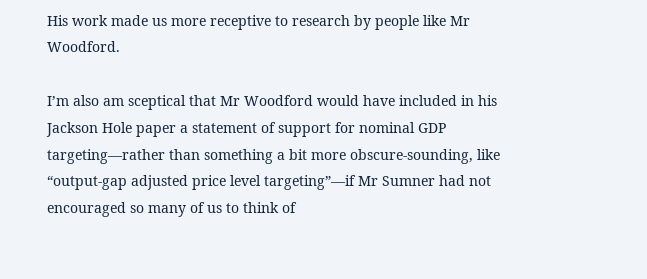His work made us more receptive to research by people like Mr Woodford.

I’m also am sceptical that Mr Woodford would have included in his Jackson Hole paper a statement of support for nominal GDP targeting—rather than something a bit more obscure-sounding, like “output-gap adjusted price level targeting”—if Mr Sumner had not encouraged so many of us to think of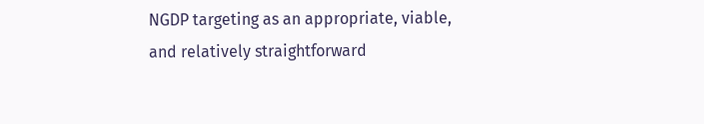NGDP targeting as an appropriate, viable, and relatively straightforward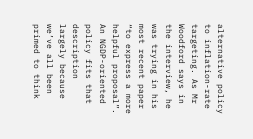alternative policy to inflation-rate targeting. As Mr Woodford says in the interview, he was trying in his most recent paper “to express a more helpful proposal”. An NGDP-oriented policy fits that description largely because we’ve all been primed to think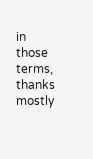in those terms, thanks mostly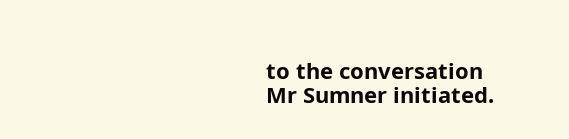to the conversation Mr Sumner initiated.